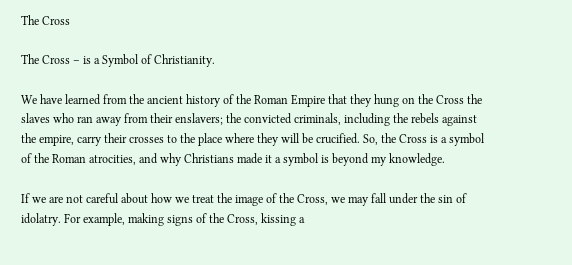The Cross

The Cross – is a Symbol of Christianity.

We have learned from the ancient history of the Roman Empire that they hung on the Cross the slaves who ran away from their enslavers; the convicted criminals, including the rebels against the empire, carry their crosses to the place where they will be crucified. So, the Cross is a symbol of the Roman atrocities, and why Christians made it a symbol is beyond my knowledge.

If we are not careful about how we treat the image of the Cross, we may fall under the sin of idolatry. For example, making signs of the Cross, kissing a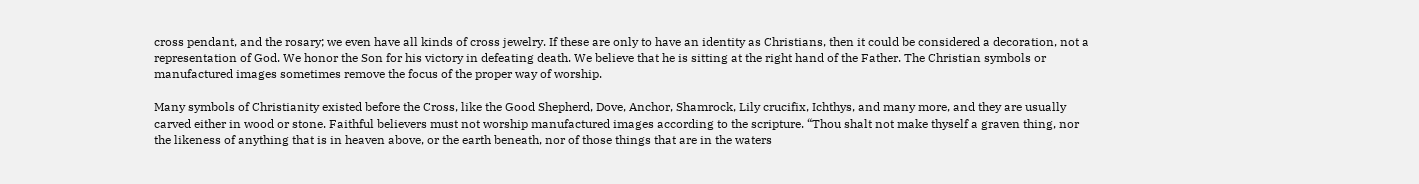cross pendant, and the rosary; we even have all kinds of cross jewelry. If these are only to have an identity as Christians, then it could be considered a decoration, not a representation of God. We honor the Son for his victory in defeating death. We believe that he is sitting at the right hand of the Father. The Christian symbols or manufactured images sometimes remove the focus of the proper way of worship.

Many symbols of Christianity existed before the Cross, like the Good Shepherd, Dove, Anchor, Shamrock, Lily crucifix, Ichthys, and many more, and they are usually carved either in wood or stone. Faithful believers must not worship manufactured images according to the scripture. “Thou shalt not make thyself a graven thing, nor the likeness of anything that is in heaven above, or the earth beneath, nor of those things that are in the waters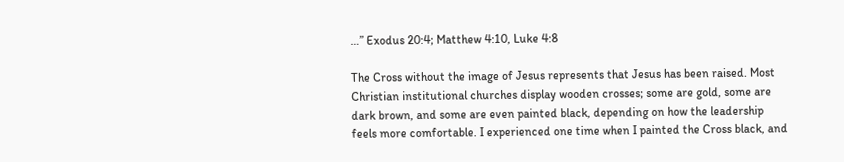…” Exodus 20:4; Matthew 4:10, Luke 4:8

The Cross without the image of Jesus represents that Jesus has been raised. Most Christian institutional churches display wooden crosses; some are gold, some are dark brown, and some are even painted black, depending on how the leadership feels more comfortable. I experienced one time when I painted the Cross black, and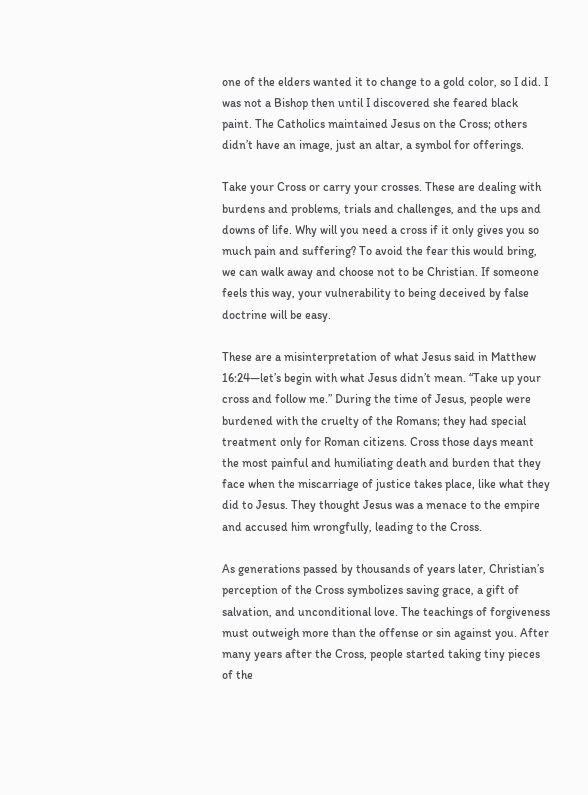one of the elders wanted it to change to a gold color, so I did. I was not a Bishop then until I discovered she feared black paint. The Catholics maintained Jesus on the Cross; others didn’t have an image, just an altar, a symbol for offerings.

Take your Cross or carry your crosses. These are dealing with burdens and problems, trials and challenges, and the ups and downs of life. Why will you need a cross if it only gives you so much pain and suffering? To avoid the fear this would bring, we can walk away and choose not to be Christian. If someone feels this way, your vulnerability to being deceived by false doctrine will be easy.

These are a misinterpretation of what Jesus said in Matthew 16:24—let’s begin with what Jesus didn’t mean. “Take up your cross and follow me.” During the time of Jesus, people were burdened with the cruelty of the Romans; they had special treatment only for Roman citizens. Cross those days meant the most painful and humiliating death and burden that they face when the miscarriage of justice takes place, like what they did to Jesus. They thought Jesus was a menace to the empire and accused him wrongfully, leading to the Cross.

As generations passed by thousands of years later, Christian’s perception of the Cross symbolizes saving grace, a gift of salvation, and unconditional love. The teachings of forgiveness must outweigh more than the offense or sin against you. After many years after the Cross, people started taking tiny pieces of the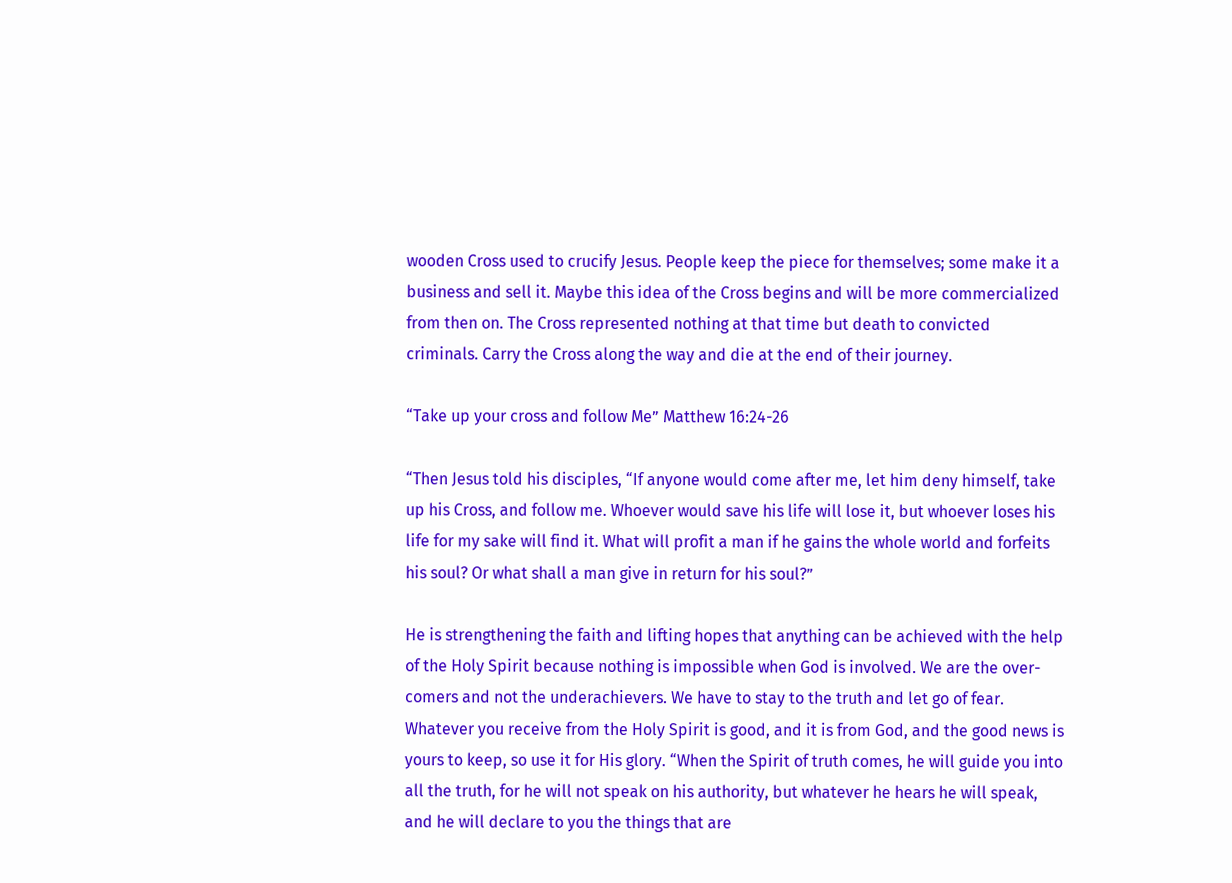wooden Cross used to crucify Jesus. People keep the piece for themselves; some make it a business and sell it. Maybe this idea of the Cross begins and will be more commercialized from then on. The Cross represented nothing at that time but death to convicted criminals. Carry the Cross along the way and die at the end of their journey.

“Take up your cross and follow Me” Matthew 16:24-26

“Then Jesus told his disciples, “If anyone would come after me, let him deny himself, take up his Cross, and follow me. Whoever would save his life will lose it, but whoever loses his life for my sake will find it. What will profit a man if he gains the whole world and forfeits his soul? Or what shall a man give in return for his soul?”

He is strengthening the faith and lifting hopes that anything can be achieved with the help of the Holy Spirit because nothing is impossible when God is involved. We are the over-comers and not the underachievers. We have to stay to the truth and let go of fear. Whatever you receive from the Holy Spirit is good, and it is from God, and the good news is yours to keep, so use it for His glory. “When the Spirit of truth comes, he will guide you into all the truth, for he will not speak on his authority, but whatever he hears he will speak, and he will declare to you the things that are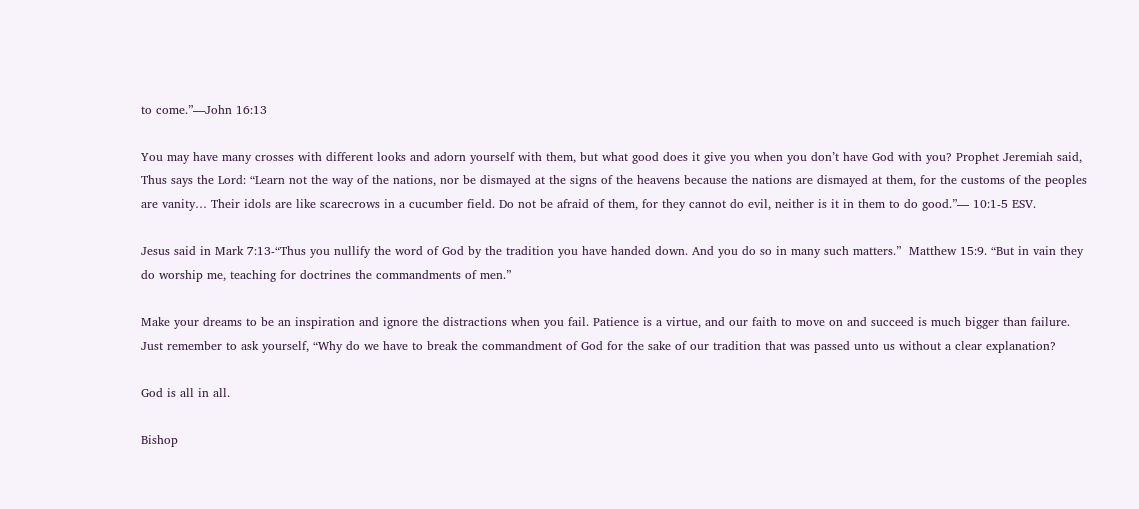to come.”—John 16:13

You may have many crosses with different looks and adorn yourself with them, but what good does it give you when you don’t have God with you? Prophet Jeremiah said, Thus says the Lord: “Learn not the way of the nations, nor be dismayed at the signs of the heavens because the nations are dismayed at them, for the customs of the peoples are vanity… Their idols are like scarecrows in a cucumber field. Do not be afraid of them, for they cannot do evil, neither is it in them to do good.”— 10:1-5 ESV.

Jesus said in Mark 7:13-“Thus you nullify the word of God by the tradition you have handed down. And you do so in many such matters.”  Matthew 15:9. “But in vain they do worship me, teaching for doctrines the commandments of men.”

Make your dreams to be an inspiration and ignore the distractions when you fail. Patience is a virtue, and our faith to move on and succeed is much bigger than failure. Just remember to ask yourself, “Why do we have to break the commandment of God for the sake of our tradition that was passed unto us without a clear explanation?

God is all in all.

Bishop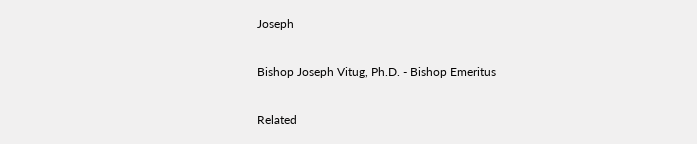Joseph

Bishop Joseph Vitug, Ph.D. - Bishop Emeritus

Related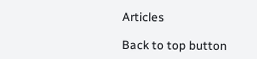Articles

Back to top button